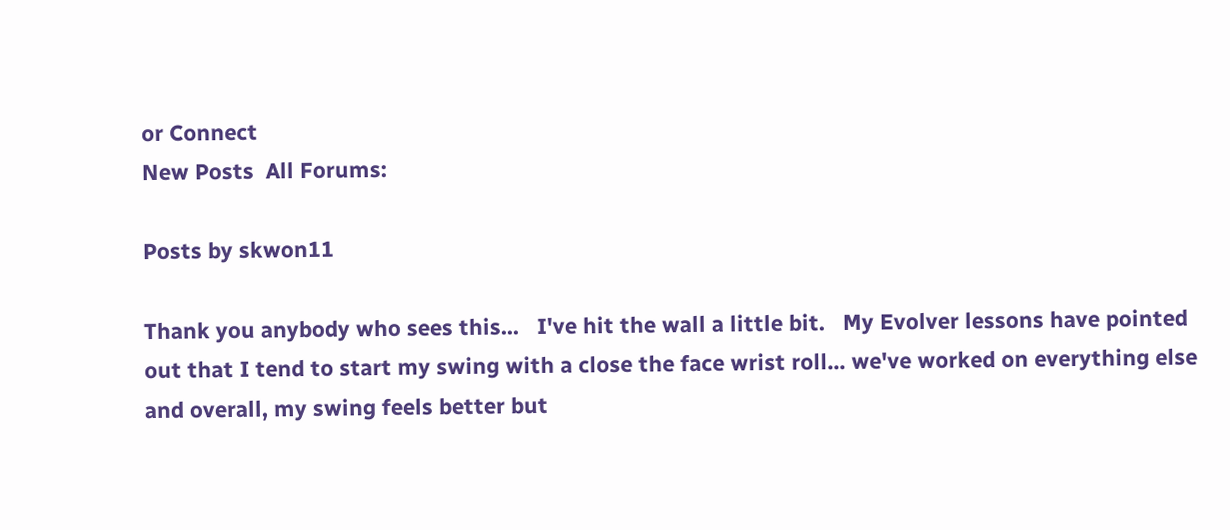or Connect
New Posts  All Forums:

Posts by skwon11

Thank you anybody who sees this...   I've hit the wall a little bit.   My Evolver lessons have pointed out that I tend to start my swing with a close the face wrist roll... we've worked on everything else and overall, my swing feels better but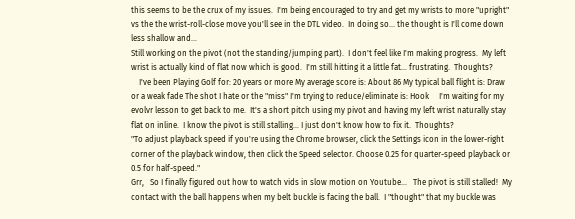this seems to be the crux of my issues.  I'm being encouraged to try and get my wrists to more "upright" vs the the wrist-roll-close move you'll see in the DTL video.  In doing so... the thought is I'll come down less shallow and...
Still working on the pivot (not the standing/jumping part).  I don't feel like I'm making progress.  My left wrist is actually kind of flat now which is good.  I'm still hitting it a little fat... frustrating.  Thoughts?
    I've been Playing Golf for: 20 years or more My average score is: About 86 My typical ball flight is: Draw or a weak fade The shot I hate or the "miss" I'm trying to reduce/eliminate is: Hook     I'm waiting for my evolvr lesson to get back to me.  It's a short pitch using my pivot and having my left wrist naturally stay flat on inline.  I know the pivot is still stalling... I just don't know how to fix it.  Thoughts?
"To adjust playback speed if you're using the Chrome browser, click the Settings icon in the lower-right corner of the playback window, then click the Speed selector. Choose 0.25 for quarter-speed playback or 0.5 for half-speed."
Grr,   So I finally figured out how to watch vids in slow motion on Youtube...   The pivot is still stalled!  My contact with the ball happens when my belt buckle is facing the ball.  I "thought" that my buckle was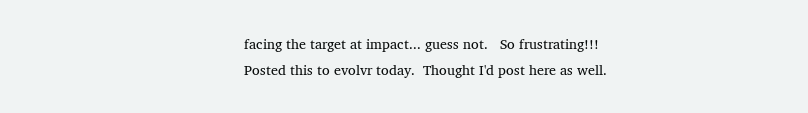facing the target at impact... guess not.   So frustrating!!!
Posted this to evolvr today.  Thought I'd post here as well.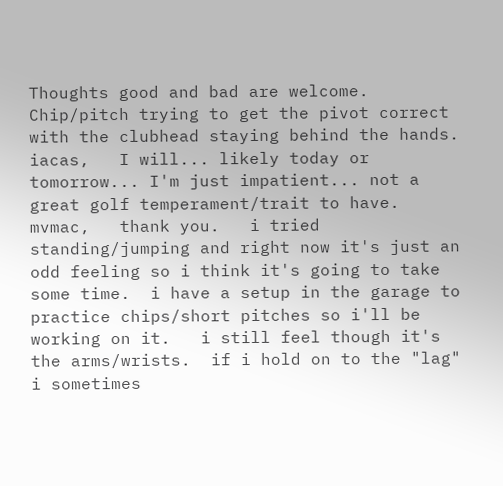Thoughts good and bad are welcome.     Chip/pitch trying to get the pivot correct with the clubhead staying behind the hands.
iacas,   I will... likely today or tomorrow... I'm just impatient... not a great golf temperament/trait to have.
mvmac,   thank you.   i tried standing/jumping and right now it's just an odd feeling so i think it's going to take some time.  i have a setup in the garage to practice chips/short pitches so i'll be working on it.   i still feel though it's the arms/wrists.  if i hold on to the "lag" i sometimes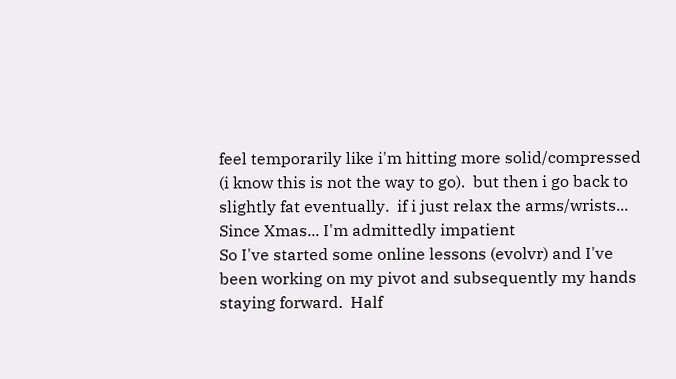feel temporarily like i'm hitting more solid/compressed (i know this is not the way to go).  but then i go back to slightly fat eventually.  if i just relax the arms/wrists...
Since Xmas... I'm admittedly impatient
So I've started some online lessons (evolvr) and I've been working on my pivot and subsequently my hands staying forward.  Half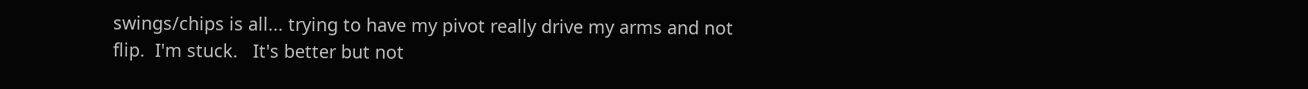swings/chips is all... trying to have my pivot really drive my arms and not flip.  I'm stuck.   It's better but not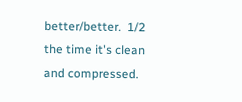better/better.  1/2 the time it's clean and compressed.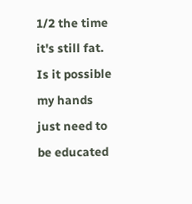1/2 the time it's still fat.  Is it possible my hands just need to be educated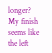longer?  My finish seems like the left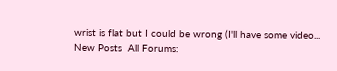wrist is flat but I could be wrong (I'll have some video...
New Posts  All Forums: